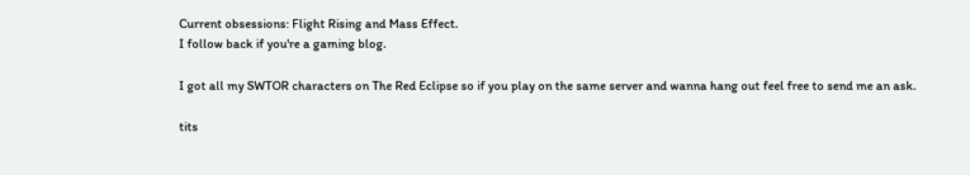Current obsessions: Flight Rising and Mass Effect.
I follow back if you're a gaming blog.

I got all my SWTOR characters on The Red Eclipse so if you play on the same server and wanna hang out feel free to send me an ask.

tits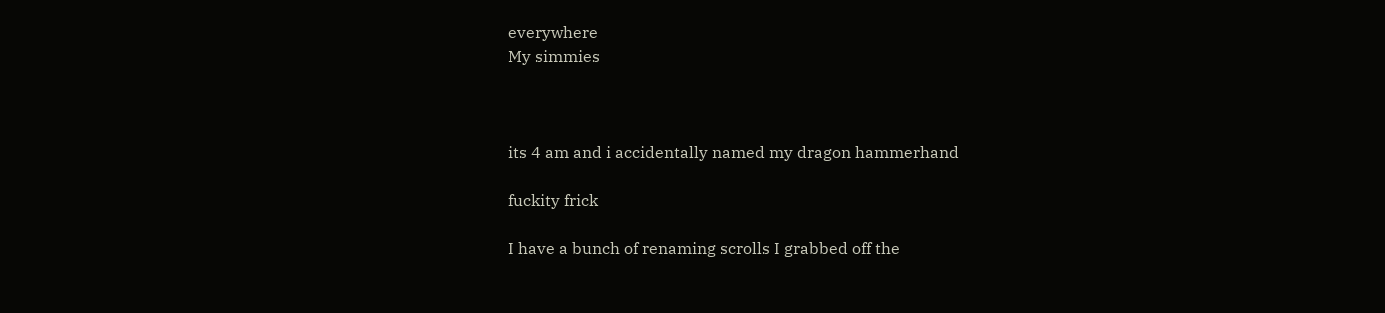everywhere
My simmies



its 4 am and i accidentally named my dragon hammerhand

fuckity frick

I have a bunch of renaming scrolls I grabbed off the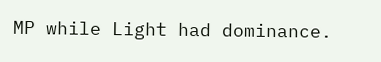MP while Light had dominance.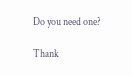Do you need one?

Thank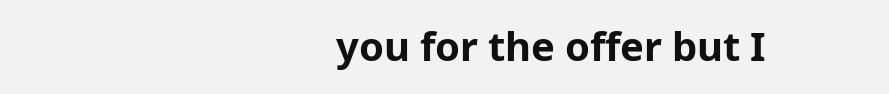you for the offer but I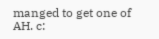manged to get one of AH. c: